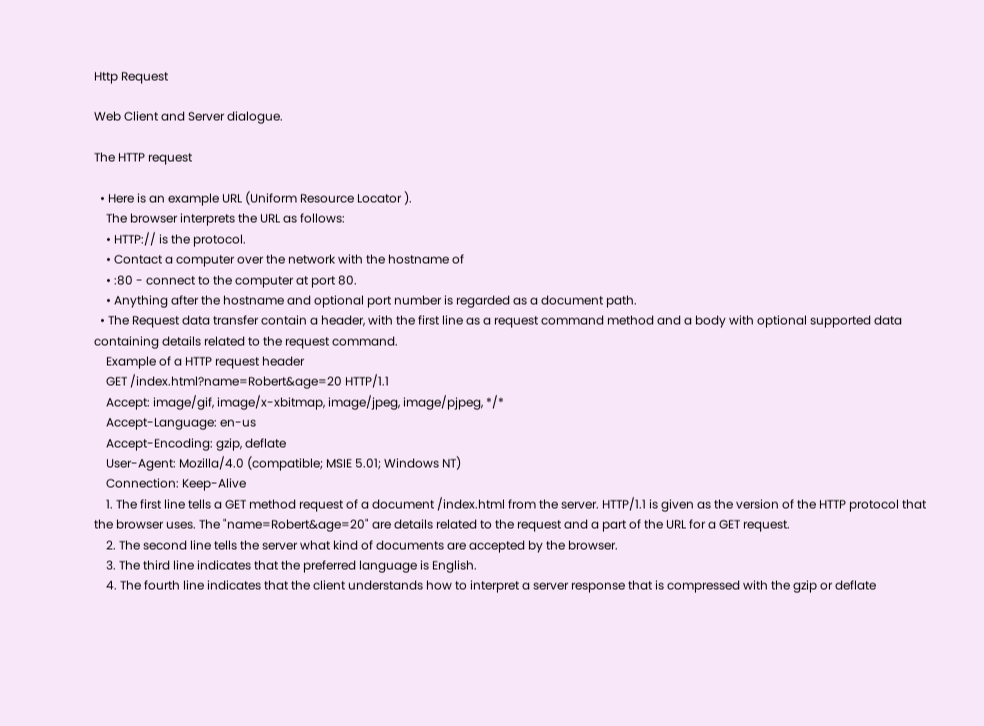Http Request

Web Client and Server dialogue.

The HTTP request

  • Here is an example URL (Uniform Resource Locator ).
    The browser interprets the URL as follows:
    • HTTP:// is the protocol.
    • Contact a computer over the network with the hostname of
    • :80 - connect to the computer at port 80.
    • Anything after the hostname and optional port number is regarded as a document path.
  • The Request data transfer contain a header, with the first line as a request command method and a body with optional supported data containing details related to the request command.
    Example of a HTTP request header
    GET /index.html?name=Robert&age=20 HTTP/1.1
    Accept: image/gif, image/x-xbitmap, image/jpeg, image/pjpeg, */*
    Accept-Language: en-us
    Accept-Encoding: gzip, deflate
    User-Agent: Mozilla/4.0 (compatible; MSIE 5.01; Windows NT)
    Connection: Keep-Alive
    1. The first line tells a GET method request of a document /index.html from the server. HTTP/1.1 is given as the version of the HTTP protocol that the browser uses. The "name=Robert&age=20" are details related to the request and a part of the URL for a GET request.
    2. The second line tells the server what kind of documents are accepted by the browser.
    3. The third line indicates that the preferred language is English.
    4. The fourth line indicates that the client understands how to interpret a server response that is compressed with the gzip or deflate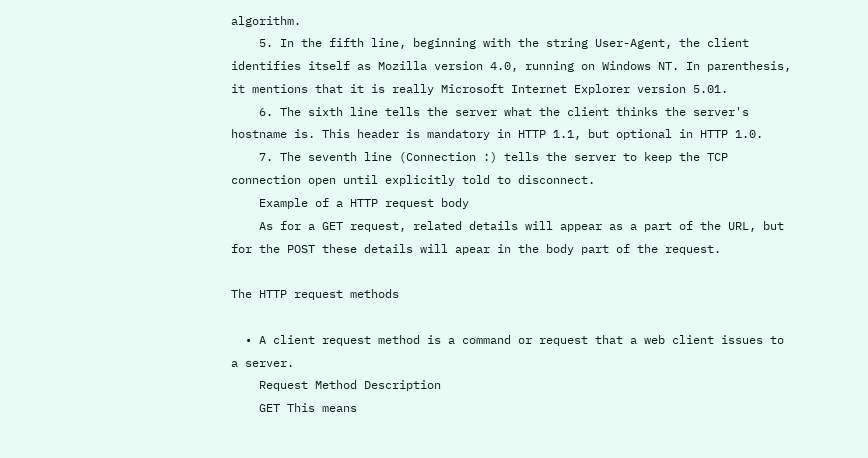algorithm.
    5. In the fifth line, beginning with the string User-Agent, the client identifies itself as Mozilla version 4.0, running on Windows NT. In parenthesis, it mentions that it is really Microsoft Internet Explorer version 5.01.
    6. The sixth line tells the server what the client thinks the server's hostname is. This header is mandatory in HTTP 1.1, but optional in HTTP 1.0.
    7. The seventh line (Connection :) tells the server to keep the TCP connection open until explicitly told to disconnect.
    Example of a HTTP request body
    As for a GET request, related details will appear as a part of the URL, but for the POST these details will apear in the body part of the request.

The HTTP request methods

  • A client request method is a command or request that a web client issues to a server.
    Request Method Description
    GET This means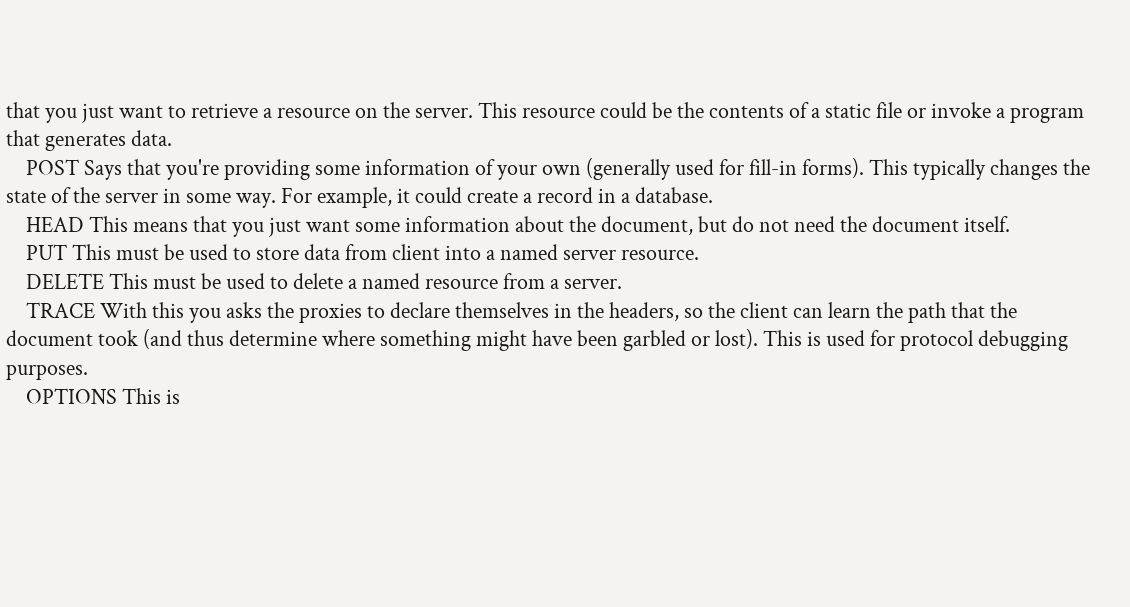that you just want to retrieve a resource on the server. This resource could be the contents of a static file or invoke a program that generates data.
    POST Says that you're providing some information of your own (generally used for fill-in forms). This typically changes the state of the server in some way. For example, it could create a record in a database.
    HEAD This means that you just want some information about the document, but do not need the document itself.
    PUT This must be used to store data from client into a named server resource.
    DELETE This must be used to delete a named resource from a server.
    TRACE With this you asks the proxies to declare themselves in the headers, so the client can learn the path that the document took (and thus determine where something might have been garbled or lost). This is used for protocol debugging purposes.
    OPTIONS This is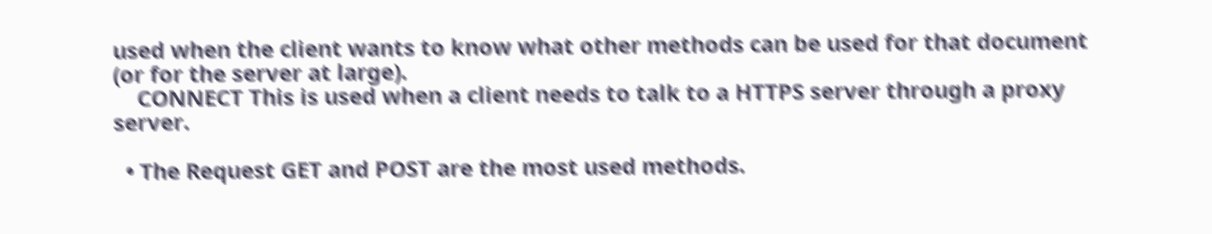used when the client wants to know what other methods can be used for that document (or for the server at large).
    CONNECT This is used when a client needs to talk to a HTTPS server through a proxy server.

  • The Request GET and POST are the most used methods.